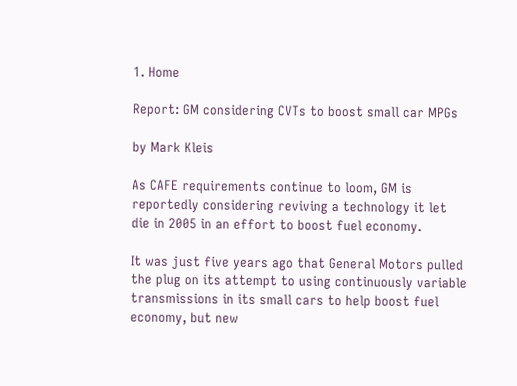1. Home

Report: GM considering CVTs to boost small car MPGs

by Mark Kleis

As CAFE requirements continue to loom, GM is reportedly considering reviving a technology it let die in 2005 in an effort to boost fuel economy.

It was just five years ago that General Motors pulled the plug on its attempt to using continuously variable transmissions in its small cars to help boost fuel economy, but new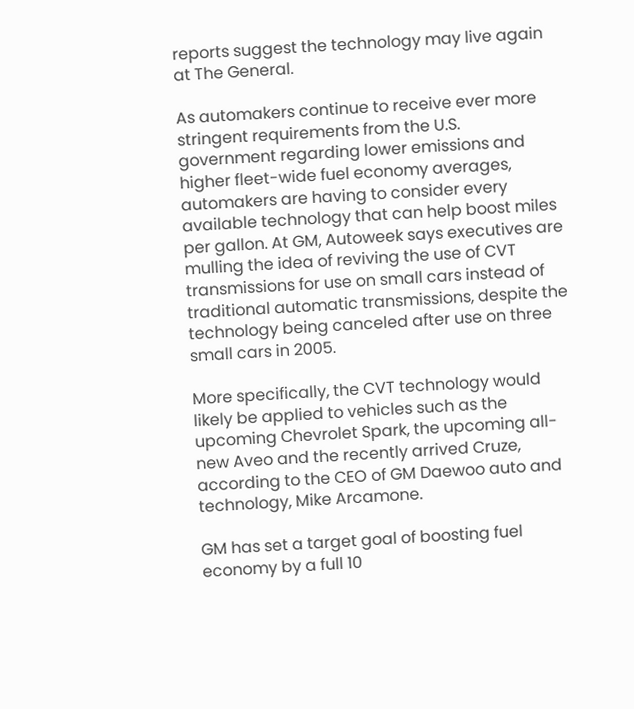reports suggest the technology may live again at The General.

As automakers continue to receive ever more stringent requirements from the U.S. government regarding lower emissions and higher fleet-wide fuel economy averages, automakers are having to consider every available technology that can help boost miles per gallon. At GM, Autoweek says executives are mulling the idea of reviving the use of CVT transmissions for use on small cars instead of traditional automatic transmissions, despite the technology being canceled after use on three small cars in 2005.

More specifically, the CVT technology would likely be applied to vehicles such as the upcoming Chevrolet Spark, the upcoming all-new Aveo and the recently arrived Cruze, according to the CEO of GM Daewoo auto and technology, Mike Arcamone.

GM has set a target goal of boosting fuel economy by a full 10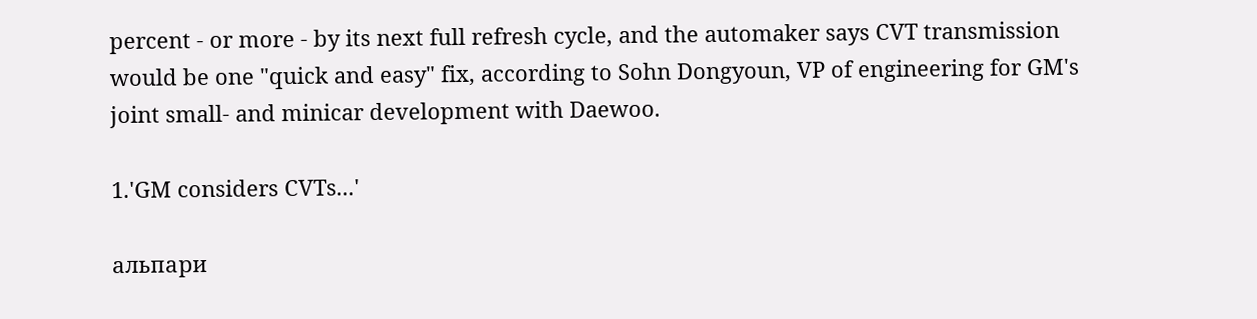percent - or more - by its next full refresh cycle, and the automaker says CVT transmission would be one "quick and easy" fix, according to Sohn Dongyoun, VP of engineering for GM's joint small- and minicar development with Daewoo.

1.'GM considers CVTs...'

альпари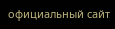официальный сайт